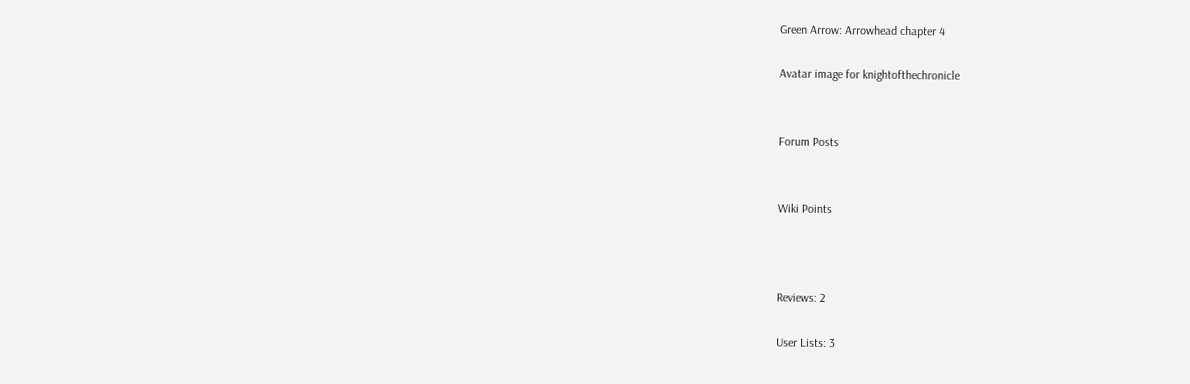Green Arrow: Arrowhead chapter 4

Avatar image for knightofthechronicle


Forum Posts


Wiki Points



Reviews: 2

User Lists: 3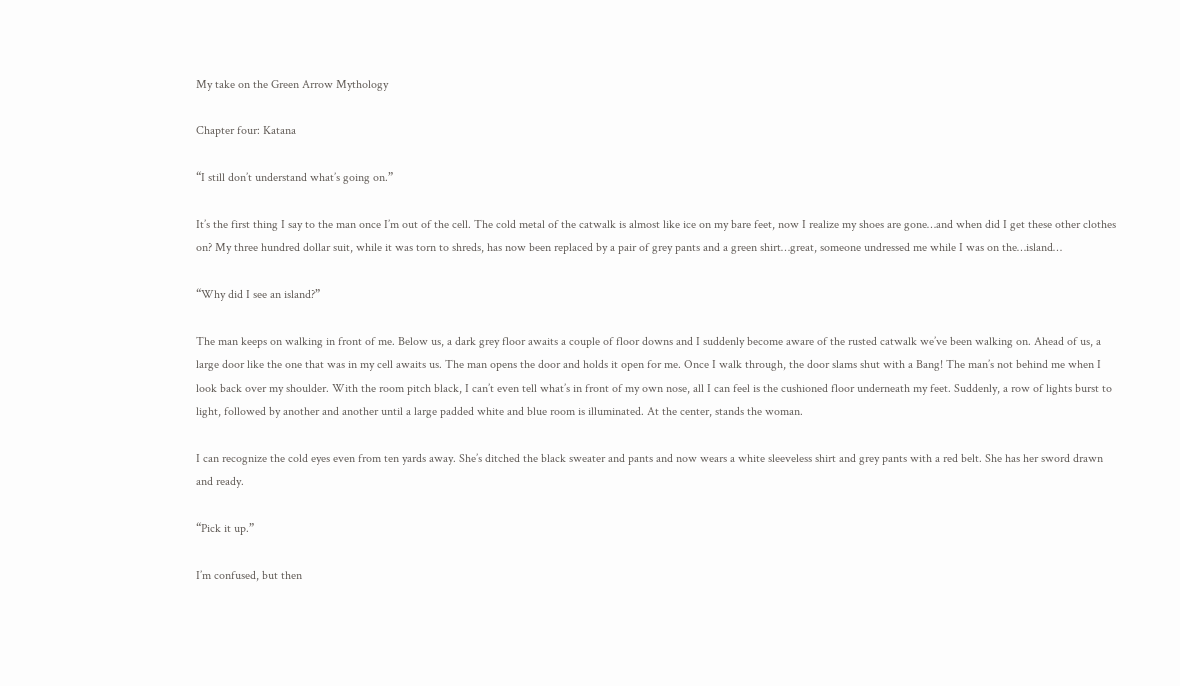My take on the Green Arrow Mythology

Chapter four: Katana

“I still don’t understand what’s going on.”

It’s the first thing I say to the man once I’m out of the cell. The cold metal of the catwalk is almost like ice on my bare feet, now I realize my shoes are gone…and when did I get these other clothes on? My three hundred dollar suit, while it was torn to shreds, has now been replaced by a pair of grey pants and a green shirt…great, someone undressed me while I was on the…island…

“Why did I see an island?”

The man keeps on walking in front of me. Below us, a dark grey floor awaits a couple of floor downs and I suddenly become aware of the rusted catwalk we’ve been walking on. Ahead of us, a large door like the one that was in my cell awaits us. The man opens the door and holds it open for me. Once I walk through, the door slams shut with a Bang! The man’s not behind me when I look back over my shoulder. With the room pitch black, I can’t even tell what’s in front of my own nose, all I can feel is the cushioned floor underneath my feet. Suddenly, a row of lights burst to light, followed by another and another until a large padded white and blue room is illuminated. At the center, stands the woman.

I can recognize the cold eyes even from ten yards away. She’s ditched the black sweater and pants and now wears a white sleeveless shirt and grey pants with a red belt. She has her sword drawn and ready.

“Pick it up.”

I’m confused, but then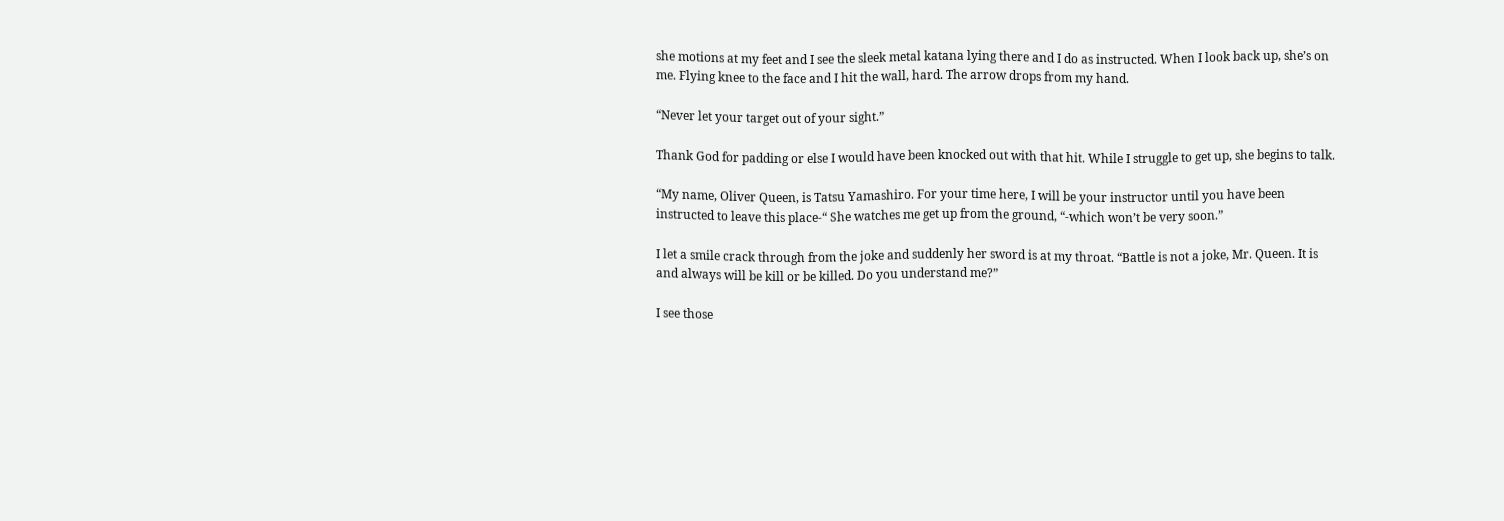she motions at my feet and I see the sleek metal katana lying there and I do as instructed. When I look back up, she’s on me. Flying knee to the face and I hit the wall, hard. The arrow drops from my hand.

“Never let your target out of your sight.”

Thank God for padding or else I would have been knocked out with that hit. While I struggle to get up, she begins to talk.

“My name, Oliver Queen, is Tatsu Yamashiro. For your time here, I will be your instructor until you have been instructed to leave this place-“ She watches me get up from the ground, “-which won’t be very soon.”

I let a smile crack through from the joke and suddenly her sword is at my throat. “Battle is not a joke, Mr. Queen. It is and always will be kill or be killed. Do you understand me?”

I see those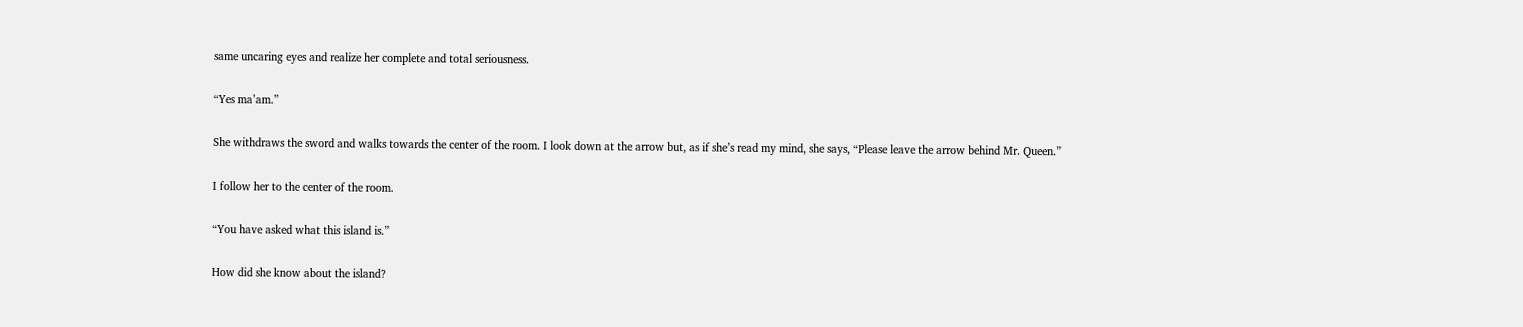same uncaring eyes and realize her complete and total seriousness.

“Yes ma’am.”

She withdraws the sword and walks towards the center of the room. I look down at the arrow but, as if she’s read my mind, she says, “Please leave the arrow behind Mr. Queen.”

I follow her to the center of the room.

“You have asked what this island is.”

How did she know about the island?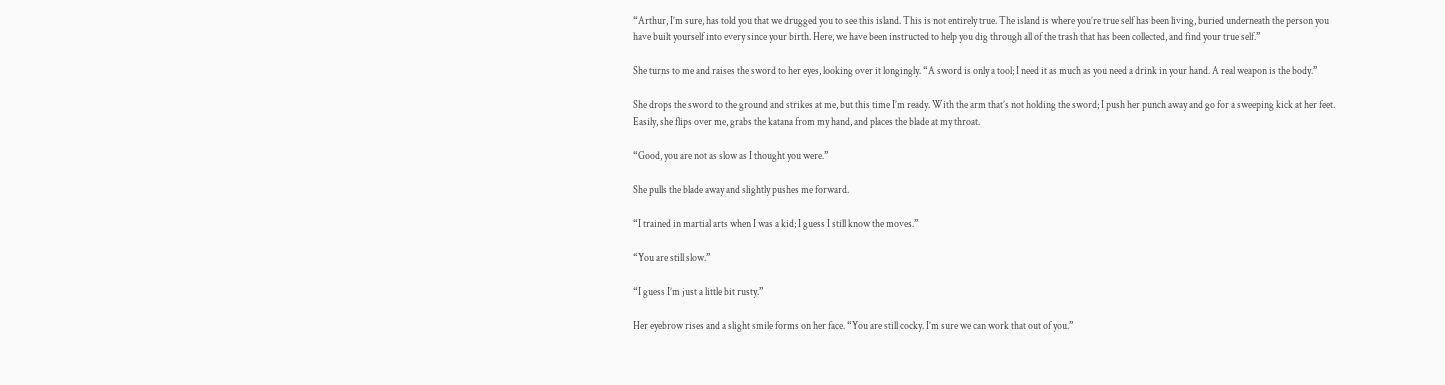“Arthur, I’m sure, has told you that we drugged you to see this island. This is not entirely true. The island is where you’re true self has been living, buried underneath the person you have built yourself into every since your birth. Here, we have been instructed to help you dig through all of the trash that has been collected, and find your true self.”

She turns to me and raises the sword to her eyes, looking over it longingly. “A sword is only a tool; I need it as much as you need a drink in your hand. A real weapon is the body.”

She drops the sword to the ground and strikes at me, but this time I’m ready. With the arm that’s not holding the sword; I push her punch away and go for a sweeping kick at her feet. Easily, she flips over me, grabs the katana from my hand, and places the blade at my throat.

“Good, you are not as slow as I thought you were.”

She pulls the blade away and slightly pushes me forward.

“I trained in martial arts when I was a kid; I guess I still know the moves.”

“You are still slow.”

“I guess I’m just a little bit rusty.”

Her eyebrow rises and a slight smile forms on her face. “You are still cocky. I’m sure we can work that out of you.”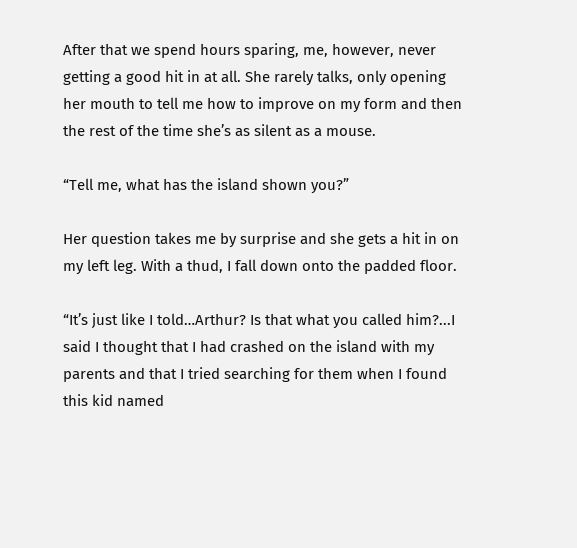After that we spend hours sparing, me, however, never getting a good hit in at all. She rarely talks, only opening her mouth to tell me how to improve on my form and then the rest of the time she’s as silent as a mouse.

“Tell me, what has the island shown you?”

Her question takes me by surprise and she gets a hit in on my left leg. With a thud, I fall down onto the padded floor.

“It’s just like I told…Arthur? Is that what you called him?...I said I thought that I had crashed on the island with my parents and that I tried searching for them when I found this kid named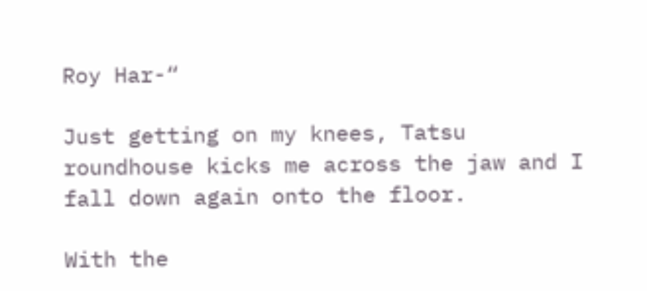Roy Har-“

Just getting on my knees, Tatsu roundhouse kicks me across the jaw and I fall down again onto the floor.

With the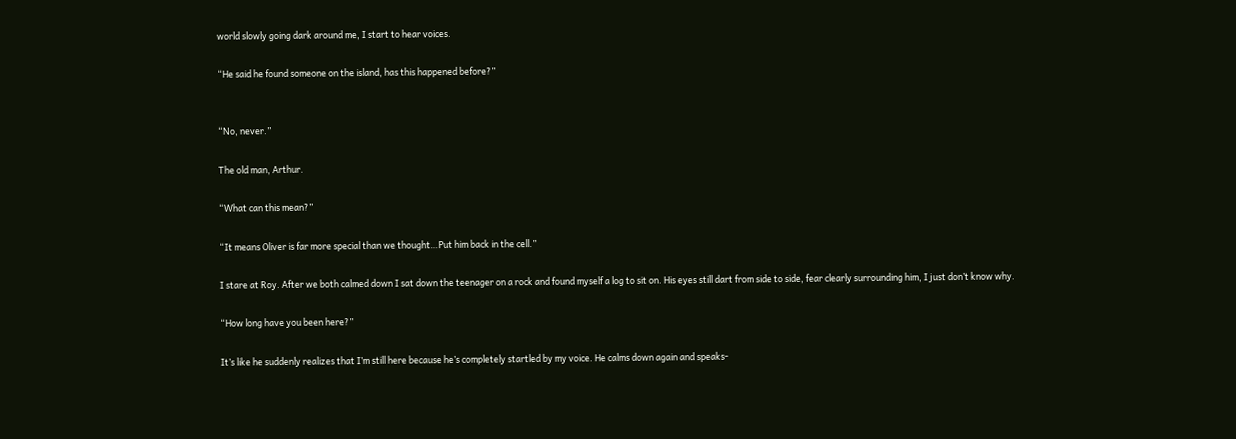world slowly going dark around me, I start to hear voices.

“He said he found someone on the island, has this happened before?”


“No, never.”

The old man, Arthur.

“What can this mean?”

“It means Oliver is far more special than we thought…Put him back in the cell.”

I stare at Roy. After we both calmed down I sat down the teenager on a rock and found myself a log to sit on. His eyes still dart from side to side, fear clearly surrounding him, I just don’t know why.

“How long have you been here?”

It’s like he suddenly realizes that I’m still here because he’s completely startled by my voice. He calms down again and speaks-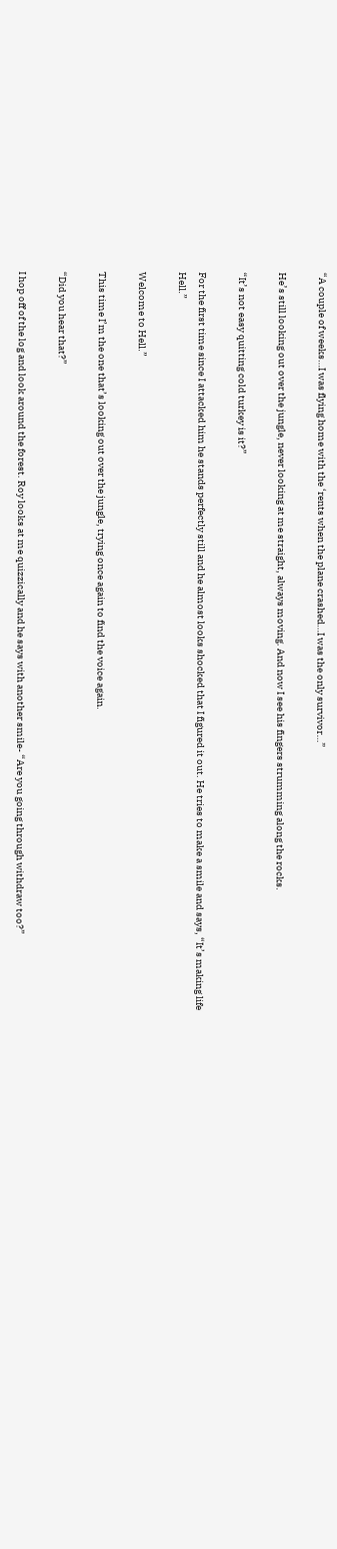“A couple of weeks…I was flying home with the ‘rents when the plane crashed…I was the only survivor…”

He’s still looking out over the jungle, never looking at me straight, always moving. And now I see his fingers strumming along the rocks.

“It’s not easy quitting cold turkey is it?”

For the first time since I attacked him he stands perfectly still and he almost looks shocked that I figured it out. He tries to make a smile and says, “It’s making life Hell.”

Welcome to Hell.”

This time I’m the one that’s looking out over the jungle, trying once again to find the voice again.

“Did you hear that?”

I hop off of the log and look around the forest. Roy looks at me quizzically and he says with another smile- “Are you going through withdraw too?”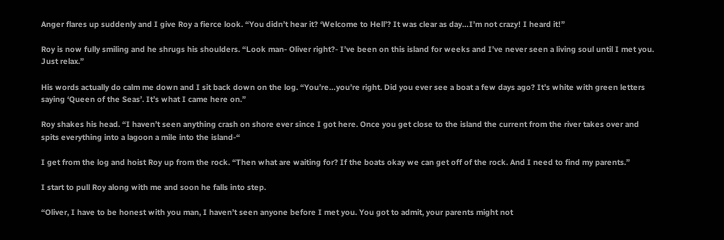Anger flares up suddenly and I give Roy a fierce look. “You didn’t hear it? ‘Welcome to Hell’? It was clear as day…I’m not crazy! I heard it!”

Roy is now fully smiling and he shrugs his shoulders. “Look man- Oliver right?- I’ve been on this island for weeks and I’ve never seen a living soul until I met you. Just relax.”

His words actually do calm me down and I sit back down on the log. “You’re…you’re right. Did you ever see a boat a few days ago? It’s white with green letters saying ‘Queen of the Seas’. It’s what I came here on.”

Roy shakes his head. “I haven’t seen anything crash on shore ever since I got here. Once you get close to the island the current from the river takes over and spits everything into a lagoon a mile into the island-“

I get from the log and hoist Roy up from the rock. “Then what are waiting for? If the boats okay we can get off of the rock. And I need to find my parents.”

I start to pull Roy along with me and soon he falls into step.

“Oliver, I have to be honest with you man, I haven’t seen anyone before I met you. You got to admit, your parents might not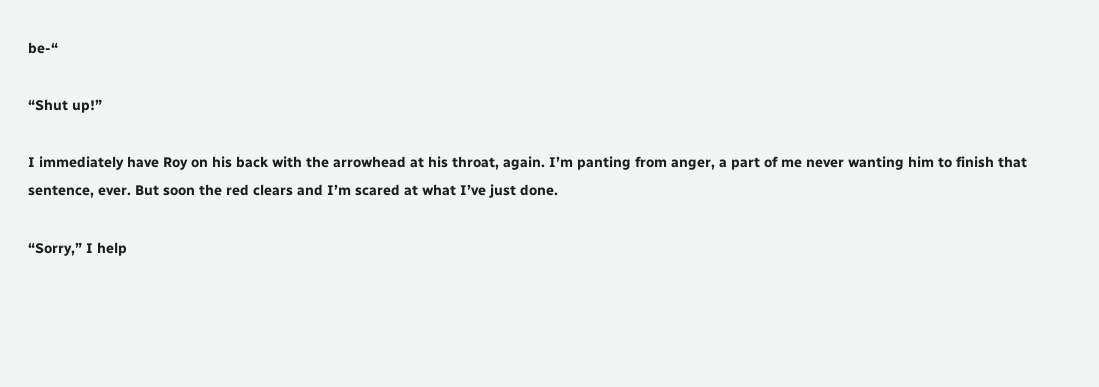be-“

“Shut up!”

I immediately have Roy on his back with the arrowhead at his throat, again. I’m panting from anger, a part of me never wanting him to finish that sentence, ever. But soon the red clears and I’m scared at what I’ve just done.

“Sorry,” I help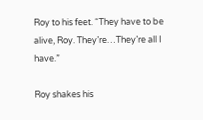Roy to his feet. “They have to be alive, Roy. They’re…They’re all I have.”

Roy shakes his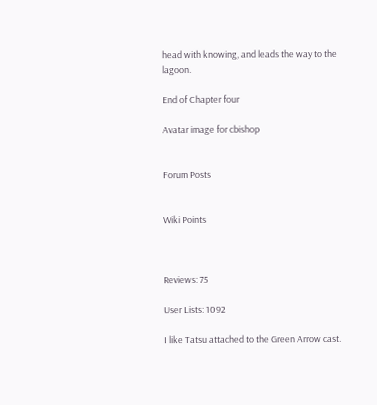head with knowing, and leads the way to the lagoon.

End of Chapter four

Avatar image for cbishop


Forum Posts


Wiki Points



Reviews: 75

User Lists: 1092

I like Tatsu attached to the Green Arrow cast.